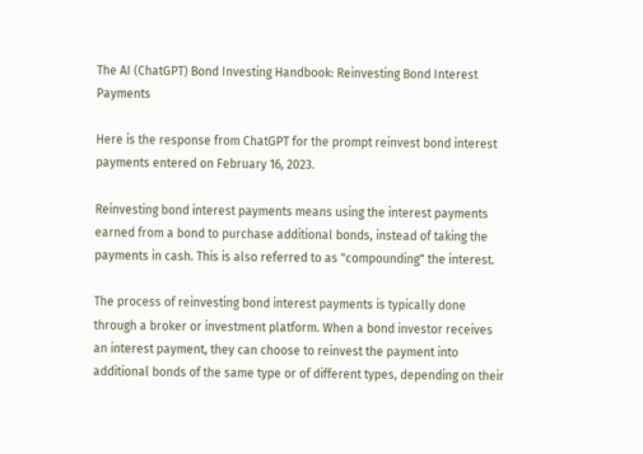The AI (ChatGPT) Bond Investing Handbook: Reinvesting Bond Interest Payments

Here is the response from ChatGPT for the prompt reinvest bond interest payments entered on February 16, 2023.

Reinvesting bond interest payments means using the interest payments earned from a bond to purchase additional bonds, instead of taking the payments in cash. This is also referred to as "compounding" the interest.

The process of reinvesting bond interest payments is typically done through a broker or investment platform. When a bond investor receives an interest payment, they can choose to reinvest the payment into additional bonds of the same type or of different types, depending on their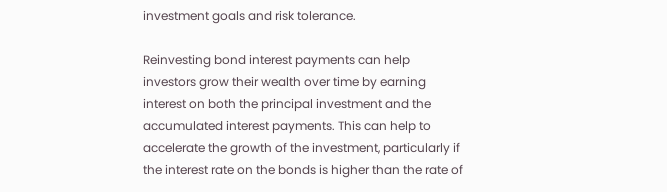investment goals and risk tolerance.

Reinvesting bond interest payments can help investors grow their wealth over time by earning interest on both the principal investment and the accumulated interest payments. This can help to accelerate the growth of the investment, particularly if the interest rate on the bonds is higher than the rate of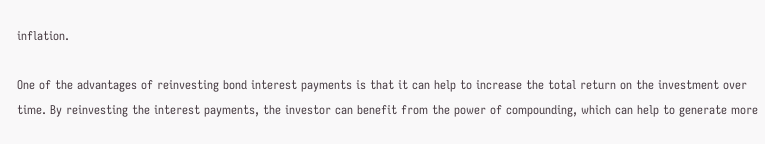inflation.

One of the advantages of reinvesting bond interest payments is that it can help to increase the total return on the investment over time. By reinvesting the interest payments, the investor can benefit from the power of compounding, which can help to generate more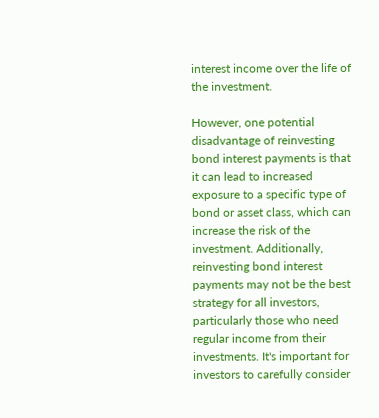interest income over the life of the investment.

However, one potential disadvantage of reinvesting bond interest payments is that it can lead to increased exposure to a specific type of bond or asset class, which can increase the risk of the investment. Additionally, reinvesting bond interest payments may not be the best strategy for all investors, particularly those who need regular income from their investments. It's important for investors to carefully consider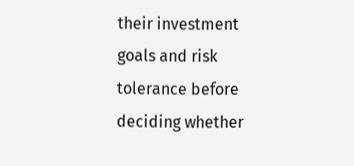their investment goals and risk tolerance before deciding whether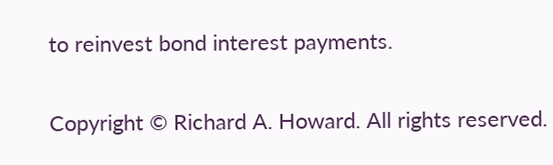to reinvest bond interest payments.

Copyright © Richard A. Howard. All rights reserved.